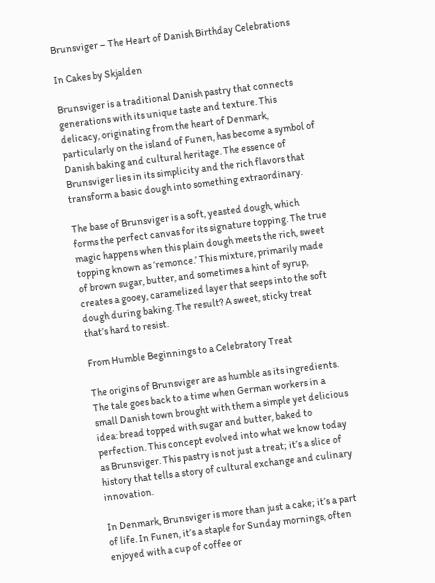Brunsviger – The Heart of Danish Birthday Celebrations

In Cakes by Skjalden

Brunsviger is a traditional Danish pastry that connects generations with its unique taste and texture. This delicacy, originating from the heart of Denmark, particularly on the island of Funen, has become a symbol of Danish baking and cultural heritage. The essence of Brunsviger lies in its simplicity and the rich flavors that transform a basic dough into something extraordinary.

The base of Brunsviger is a soft, yeasted dough, which forms the perfect canvas for its signature topping. The true magic happens when this plain dough meets the rich, sweet topping known as ‘remonce.’ This mixture, primarily made of brown sugar, butter, and sometimes a hint of syrup, creates a gooey, caramelized layer that seeps into the soft dough during baking. The result? A sweet, sticky treat that’s hard to resist.

From Humble Beginnings to a Celebratory Treat

The origins of Brunsviger are as humble as its ingredients. The tale goes back to a time when German workers in a small Danish town brought with them a simple yet delicious idea: bread topped with sugar and butter, baked to perfection. This concept evolved into what we know today as Brunsviger. This pastry is not just a treat; it’s a slice of history that tells a story of cultural exchange and culinary innovation.

In Denmark, Brunsviger is more than just a cake; it’s a part of life. In Funen, it’s a staple for Sunday mornings, often enjoyed with a cup of coffee or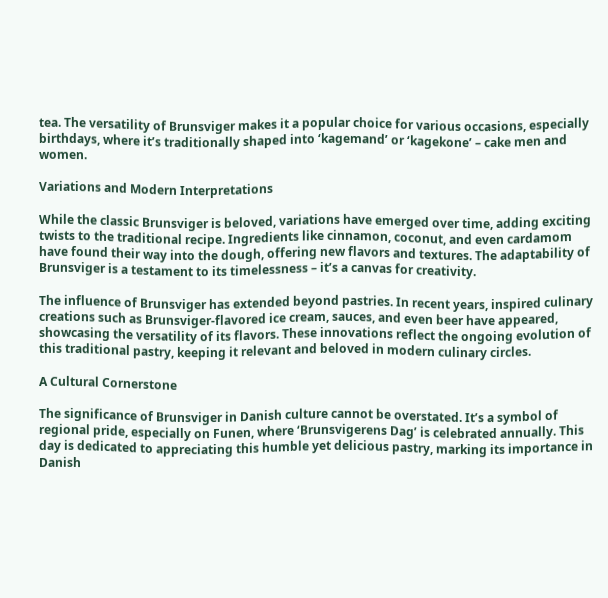tea. The versatility of Brunsviger makes it a popular choice for various occasions, especially birthdays, where it’s traditionally shaped into ‘kagemand’ or ‘kagekone’ – cake men and women.

Variations and Modern Interpretations

While the classic Brunsviger is beloved, variations have emerged over time, adding exciting twists to the traditional recipe. Ingredients like cinnamon, coconut, and even cardamom have found their way into the dough, offering new flavors and textures. The adaptability of Brunsviger is a testament to its timelessness – it’s a canvas for creativity.

The influence of Brunsviger has extended beyond pastries. In recent years, inspired culinary creations such as Brunsviger-flavored ice cream, sauces, and even beer have appeared, showcasing the versatility of its flavors. These innovations reflect the ongoing evolution of this traditional pastry, keeping it relevant and beloved in modern culinary circles.

A Cultural Cornerstone

The significance of Brunsviger in Danish culture cannot be overstated. It’s a symbol of regional pride, especially on Funen, where ‘Brunsvigerens Dag’ is celebrated annually. This day is dedicated to appreciating this humble yet delicious pastry, marking its importance in Danish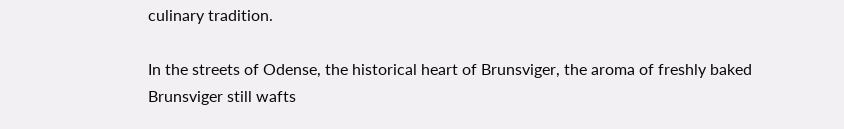culinary tradition.

In the streets of Odense, the historical heart of Brunsviger, the aroma of freshly baked Brunsviger still wafts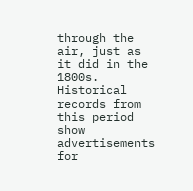through the air, just as it did in the 1800s. Historical records from this period show advertisements for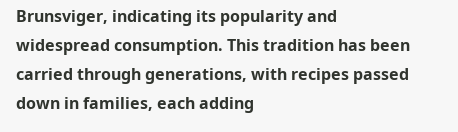Brunsviger, indicating its popularity and widespread consumption. This tradition has been carried through generations, with recipes passed down in families, each adding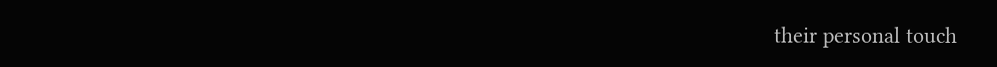their personal touch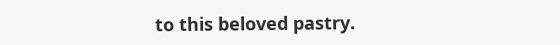to this beloved pastry.